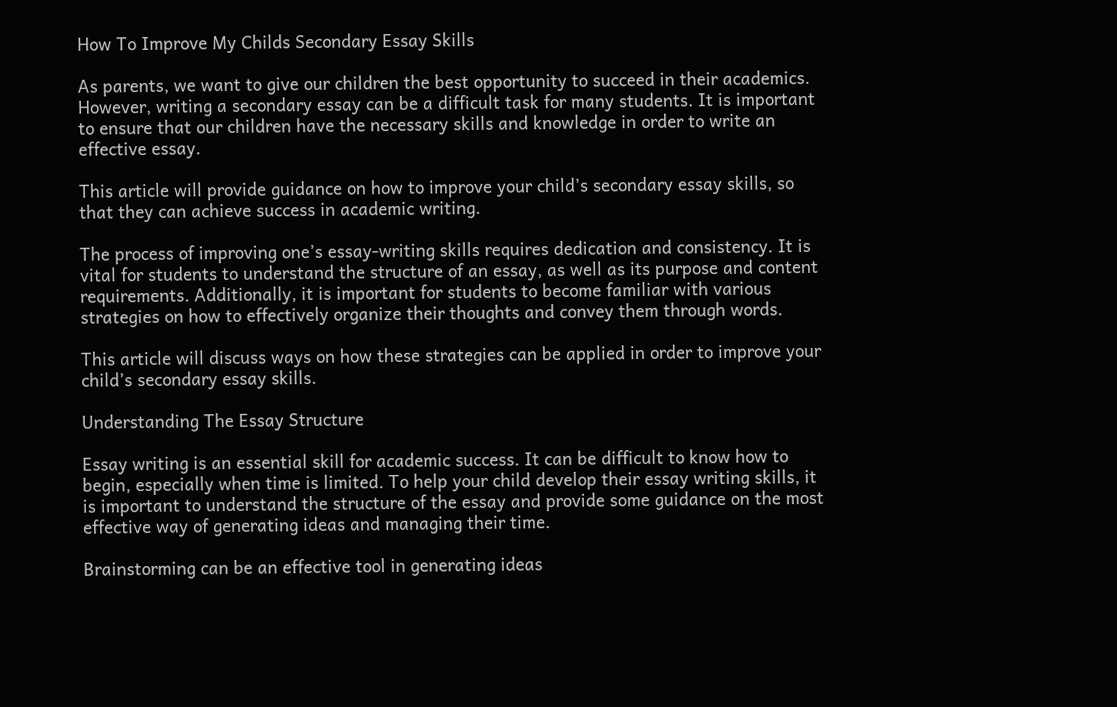How To Improve My Childs Secondary Essay Skills

As parents, we want to give our children the best opportunity to succeed in their academics. However, writing a secondary essay can be a difficult task for many students. It is important to ensure that our children have the necessary skills and knowledge in order to write an effective essay.

This article will provide guidance on how to improve your child’s secondary essay skills, so that they can achieve success in academic writing.

The process of improving one’s essay-writing skills requires dedication and consistency. It is vital for students to understand the structure of an essay, as well as its purpose and content requirements. Additionally, it is important for students to become familiar with various strategies on how to effectively organize their thoughts and convey them through words.

This article will discuss ways on how these strategies can be applied in order to improve your child’s secondary essay skills.

Understanding The Essay Structure

Essay writing is an essential skill for academic success. It can be difficult to know how to begin, especially when time is limited. To help your child develop their essay writing skills, it is important to understand the structure of the essay and provide some guidance on the most effective way of generating ideas and managing their time.

Brainstorming can be an effective tool in generating ideas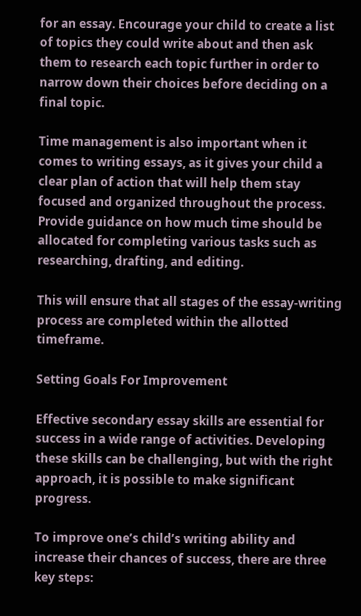for an essay. Encourage your child to create a list of topics they could write about and then ask them to research each topic further in order to narrow down their choices before deciding on a final topic.

Time management is also important when it comes to writing essays, as it gives your child a clear plan of action that will help them stay focused and organized throughout the process. Provide guidance on how much time should be allocated for completing various tasks such as researching, drafting, and editing.

This will ensure that all stages of the essay-writing process are completed within the allotted timeframe.

Setting Goals For Improvement

Effective secondary essay skills are essential for success in a wide range of activities. Developing these skills can be challenging, but with the right approach, it is possible to make significant progress.

To improve one’s child’s writing ability and increase their chances of success, there are three key steps: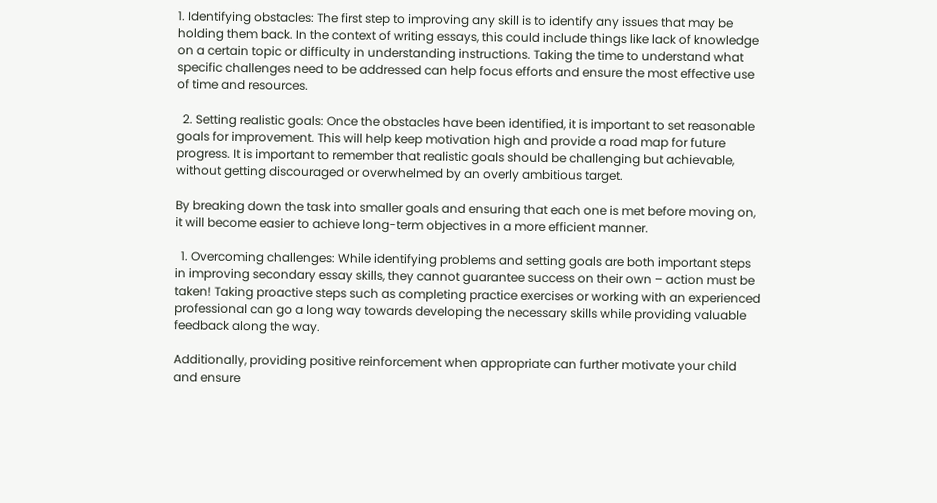1. Identifying obstacles: The first step to improving any skill is to identify any issues that may be holding them back. In the context of writing essays, this could include things like lack of knowledge on a certain topic or difficulty in understanding instructions. Taking the time to understand what specific challenges need to be addressed can help focus efforts and ensure the most effective use of time and resources.

  2. Setting realistic goals: Once the obstacles have been identified, it is important to set reasonable goals for improvement. This will help keep motivation high and provide a road map for future progress. It is important to remember that realistic goals should be challenging but achievable, without getting discouraged or overwhelmed by an overly ambitious target.

By breaking down the task into smaller goals and ensuring that each one is met before moving on, it will become easier to achieve long-term objectives in a more efficient manner.

  1. Overcoming challenges: While identifying problems and setting goals are both important steps in improving secondary essay skills, they cannot guarantee success on their own – action must be taken! Taking proactive steps such as completing practice exercises or working with an experienced professional can go a long way towards developing the necessary skills while providing valuable feedback along the way.

Additionally, providing positive reinforcement when appropriate can further motivate your child and ensure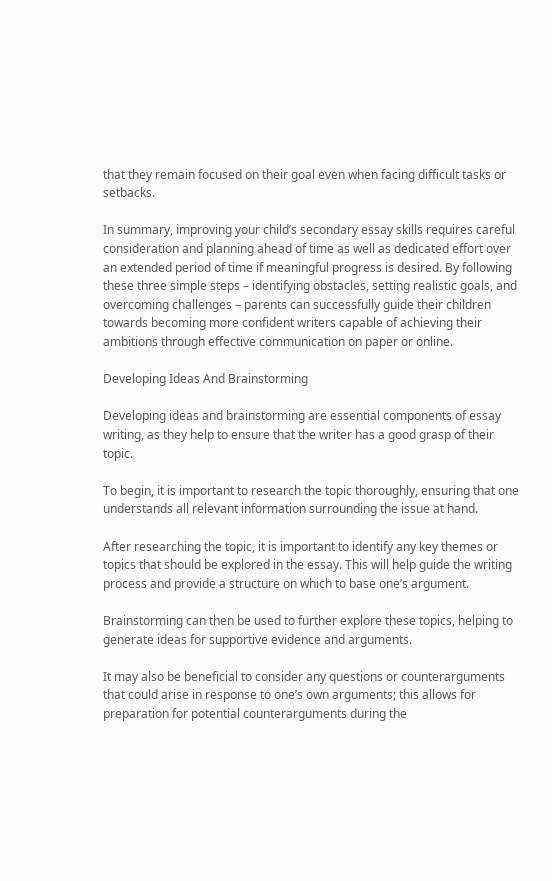that they remain focused on their goal even when facing difficult tasks or setbacks.

In summary, improving your child’s secondary essay skills requires careful consideration and planning ahead of time as well as dedicated effort over an extended period of time if meaningful progress is desired. By following these three simple steps – identifying obstacles, setting realistic goals, and overcoming challenges – parents can successfully guide their children towards becoming more confident writers capable of achieving their ambitions through effective communication on paper or online.

Developing Ideas And Brainstorming

Developing ideas and brainstorming are essential components of essay writing, as they help to ensure that the writer has a good grasp of their topic.

To begin, it is important to research the topic thoroughly, ensuring that one understands all relevant information surrounding the issue at hand.

After researching the topic, it is important to identify any key themes or topics that should be explored in the essay. This will help guide the writing process and provide a structure on which to base one’s argument.

Brainstorming can then be used to further explore these topics, helping to generate ideas for supportive evidence and arguments.

It may also be beneficial to consider any questions or counterarguments that could arise in response to one’s own arguments; this allows for preparation for potential counterarguments during the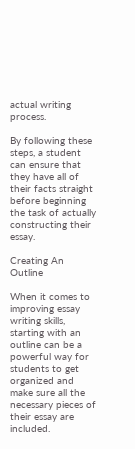actual writing process.

By following these steps, a student can ensure that they have all of their facts straight before beginning the task of actually constructing their essay.

Creating An Outline

When it comes to improving essay writing skills, starting with an outline can be a powerful way for students to get organized and make sure all the necessary pieces of their essay are included.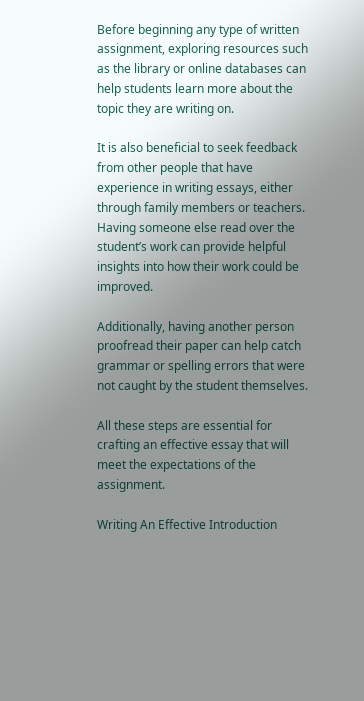Before beginning any type of written assignment, exploring resources such as the library or online databases can help students learn more about the topic they are writing on.

It is also beneficial to seek feedback from other people that have experience in writing essays, either through family members or teachers. Having someone else read over the student’s work can provide helpful insights into how their work could be improved.

Additionally, having another person proofread their paper can help catch grammar or spelling errors that were not caught by the student themselves.

All these steps are essential for crafting an effective essay that will meet the expectations of the assignment.

Writing An Effective Introduction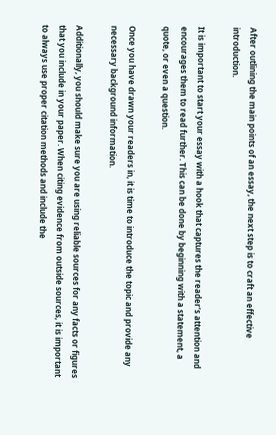After outlining the main points of an essay, the next step is to craft an effective introduction.

It is important to start your essay with a hook that captures the reader’s attention and encourages them to read further. This can be done by beginning with a statement, a quote, or even a question.

Once you have drawn your readers in, it is time to introduce the topic and provide any necessary background information.

Additionally, you should make sure you are using reliable sources for any facts or figures that you include in your paper. When citing evidence from outside sources, it is important to always use proper citation methods and include the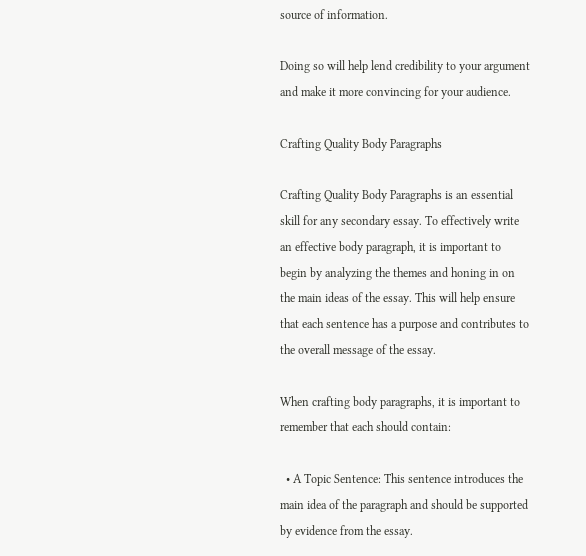source of information.

Doing so will help lend credibility to your argument and make it more convincing for your audience.

Crafting Quality Body Paragraphs

Crafting Quality Body Paragraphs is an essential skill for any secondary essay. To effectively write an effective body paragraph, it is important to begin by analyzing the themes and honing in on the main ideas of the essay. This will help ensure that each sentence has a purpose and contributes to the overall message of the essay.

When crafting body paragraphs, it is important to remember that each should contain:

  • A Topic Sentence: This sentence introduces the main idea of the paragraph and should be supported by evidence from the essay.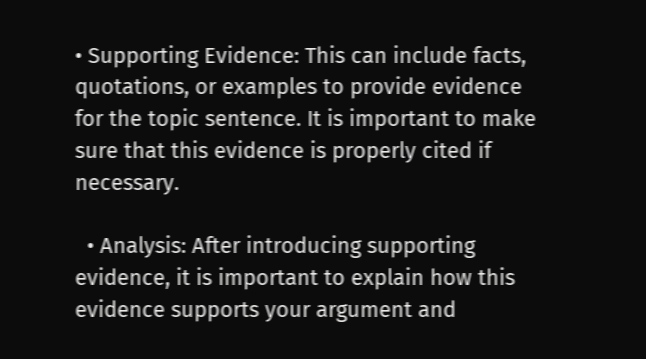• Supporting Evidence: This can include facts, quotations, or examples to provide evidence for the topic sentence. It is important to make sure that this evidence is properly cited if necessary.

  • Analysis: After introducing supporting evidence, it is important to explain how this evidence supports your argument and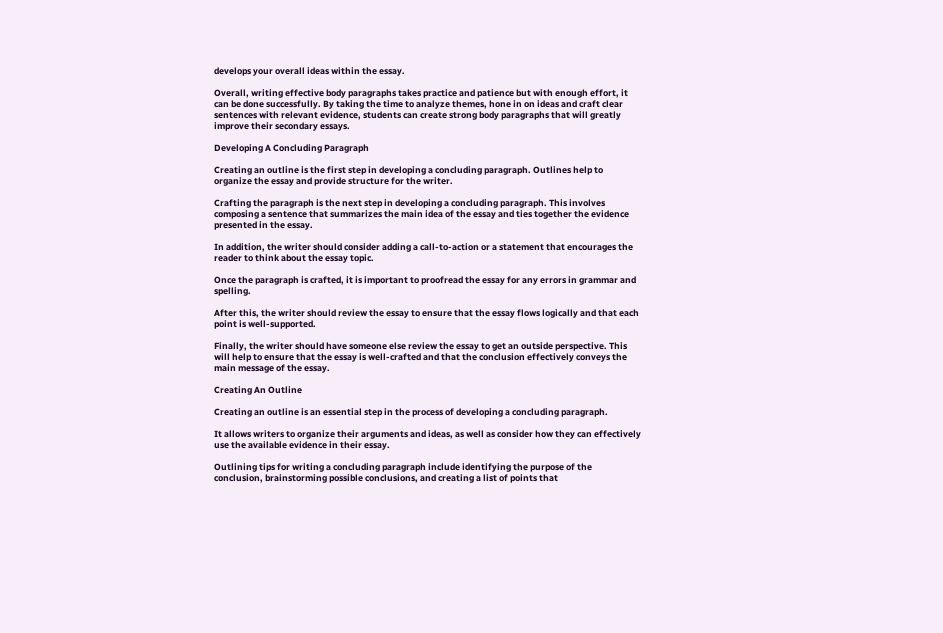develops your overall ideas within the essay.

Overall, writing effective body paragraphs takes practice and patience but with enough effort, it can be done successfully. By taking the time to analyze themes, hone in on ideas and craft clear sentences with relevant evidence, students can create strong body paragraphs that will greatly improve their secondary essays.

Developing A Concluding Paragraph

Creating an outline is the first step in developing a concluding paragraph. Outlines help to organize the essay and provide structure for the writer.

Crafting the paragraph is the next step in developing a concluding paragraph. This involves composing a sentence that summarizes the main idea of the essay and ties together the evidence presented in the essay.

In addition, the writer should consider adding a call-to-action or a statement that encourages the reader to think about the essay topic.

Once the paragraph is crafted, it is important to proofread the essay for any errors in grammar and spelling.

After this, the writer should review the essay to ensure that the essay flows logically and that each point is well-supported.

Finally, the writer should have someone else review the essay to get an outside perspective. This will help to ensure that the essay is well-crafted and that the conclusion effectively conveys the main message of the essay.

Creating An Outline

Creating an outline is an essential step in the process of developing a concluding paragraph.

It allows writers to organize their arguments and ideas, as well as consider how they can effectively use the available evidence in their essay.

Outlining tips for writing a concluding paragraph include identifying the purpose of the conclusion, brainstorming possible conclusions, and creating a list of points that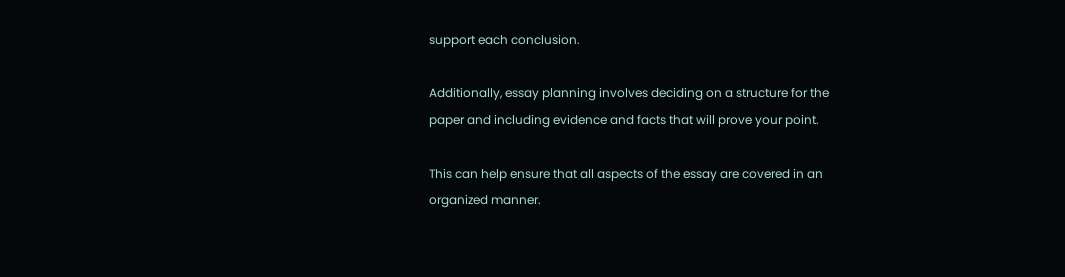support each conclusion.

Additionally, essay planning involves deciding on a structure for the paper and including evidence and facts that will prove your point.

This can help ensure that all aspects of the essay are covered in an organized manner.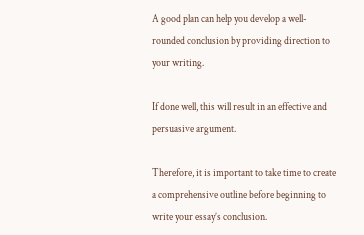A good plan can help you develop a well-rounded conclusion by providing direction to your writing.

If done well, this will result in an effective and persuasive argument.

Therefore, it is important to take time to create a comprehensive outline before beginning to write your essay’s conclusion.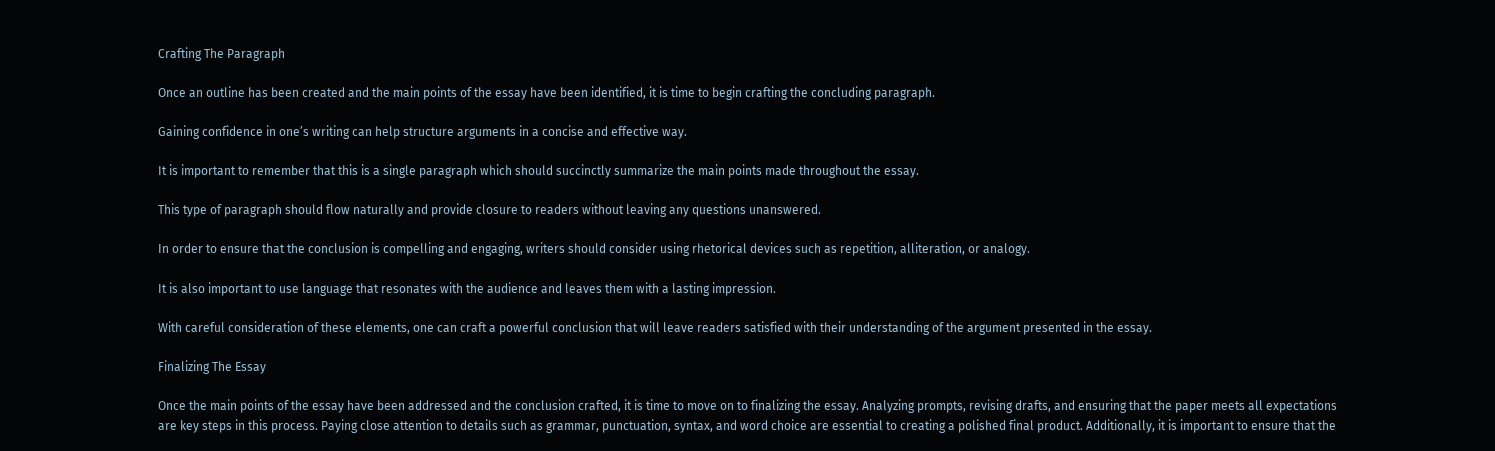Crafting The Paragraph

Once an outline has been created and the main points of the essay have been identified, it is time to begin crafting the concluding paragraph.

Gaining confidence in one’s writing can help structure arguments in a concise and effective way.

It is important to remember that this is a single paragraph which should succinctly summarize the main points made throughout the essay.

This type of paragraph should flow naturally and provide closure to readers without leaving any questions unanswered.

In order to ensure that the conclusion is compelling and engaging, writers should consider using rhetorical devices such as repetition, alliteration, or analogy.

It is also important to use language that resonates with the audience and leaves them with a lasting impression.

With careful consideration of these elements, one can craft a powerful conclusion that will leave readers satisfied with their understanding of the argument presented in the essay.

Finalizing The Essay

Once the main points of the essay have been addressed and the conclusion crafted, it is time to move on to finalizing the essay. Analyzing prompts, revising drafts, and ensuring that the paper meets all expectations are key steps in this process. Paying close attention to details such as grammar, punctuation, syntax, and word choice are essential to creating a polished final product. Additionally, it is important to ensure that the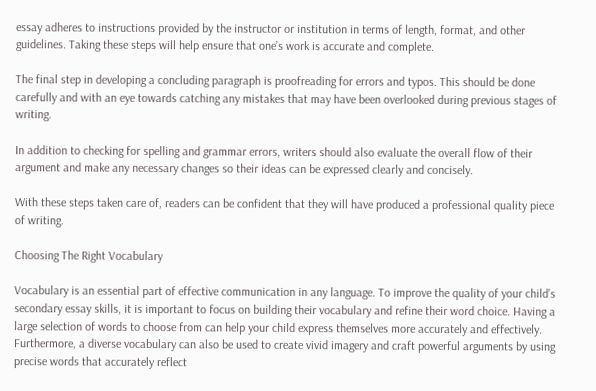essay adheres to instructions provided by the instructor or institution in terms of length, format, and other guidelines. Taking these steps will help ensure that one’s work is accurate and complete.

The final step in developing a concluding paragraph is proofreading for errors and typos. This should be done carefully and with an eye towards catching any mistakes that may have been overlooked during previous stages of writing.

In addition to checking for spelling and grammar errors, writers should also evaluate the overall flow of their argument and make any necessary changes so their ideas can be expressed clearly and concisely.

With these steps taken care of, readers can be confident that they will have produced a professional quality piece of writing.

Choosing The Right Vocabulary

Vocabulary is an essential part of effective communication in any language. To improve the quality of your child’s secondary essay skills, it is important to focus on building their vocabulary and refine their word choice. Having a large selection of words to choose from can help your child express themselves more accurately and effectively. Furthermore, a diverse vocabulary can also be used to create vivid imagery and craft powerful arguments by using precise words that accurately reflect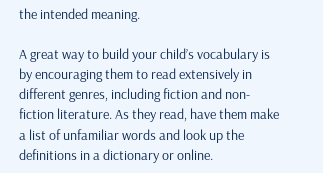the intended meaning.

A great way to build your child’s vocabulary is by encouraging them to read extensively in different genres, including fiction and non-fiction literature. As they read, have them make a list of unfamiliar words and look up the definitions in a dictionary or online.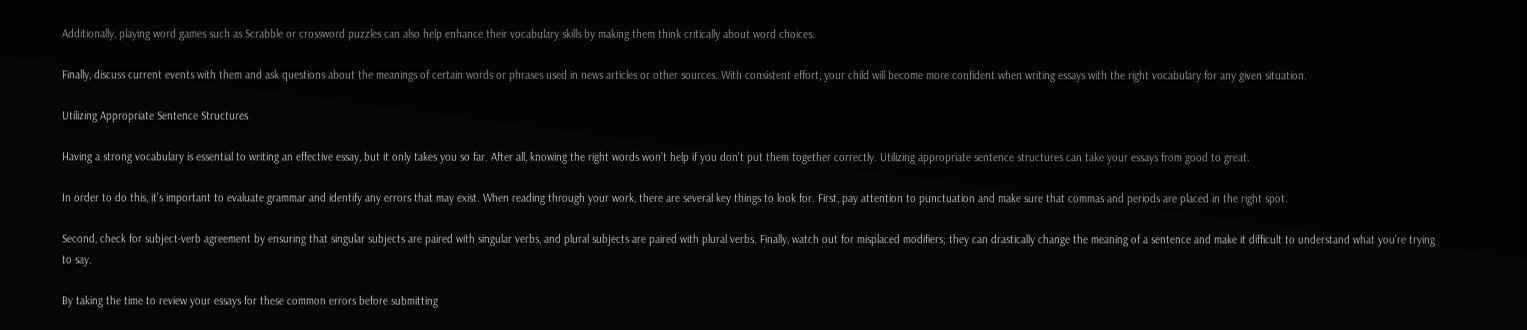Additionally, playing word games such as Scrabble or crossword puzzles can also help enhance their vocabulary skills by making them think critically about word choices.

Finally, discuss current events with them and ask questions about the meanings of certain words or phrases used in news articles or other sources. With consistent effort, your child will become more confident when writing essays with the right vocabulary for any given situation.

Utilizing Appropriate Sentence Structures

Having a strong vocabulary is essential to writing an effective essay, but it only takes you so far. After all, knowing the right words won’t help if you don’t put them together correctly. Utilizing appropriate sentence structures can take your essays from good to great.

In order to do this, it’s important to evaluate grammar and identify any errors that may exist. When reading through your work, there are several key things to look for. First, pay attention to punctuation and make sure that commas and periods are placed in the right spot.

Second, check for subject-verb agreement by ensuring that singular subjects are paired with singular verbs, and plural subjects are paired with plural verbs. Finally, watch out for misplaced modifiers; they can drastically change the meaning of a sentence and make it difficult to understand what you’re trying to say.

By taking the time to review your essays for these common errors before submitting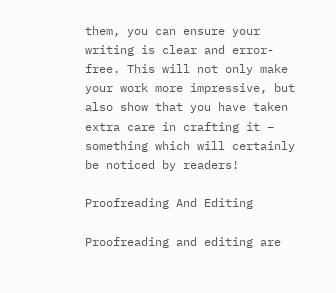them, you can ensure your writing is clear and error-free. This will not only make your work more impressive, but also show that you have taken extra care in crafting it – something which will certainly be noticed by readers!

Proofreading And Editing

Proofreading and editing are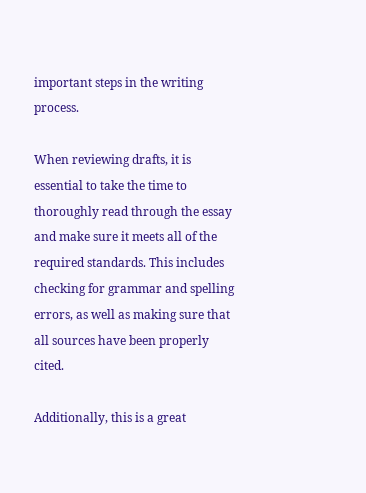important steps in the writing process.

When reviewing drafts, it is essential to take the time to thoroughly read through the essay and make sure it meets all of the required standards. This includes checking for grammar and spelling errors, as well as making sure that all sources have been properly cited.

Additionally, this is a great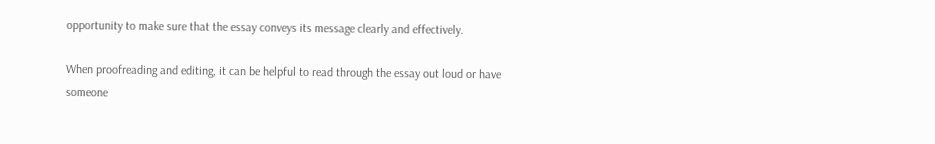opportunity to make sure that the essay conveys its message clearly and effectively.

When proofreading and editing, it can be helpful to read through the essay out loud or have someone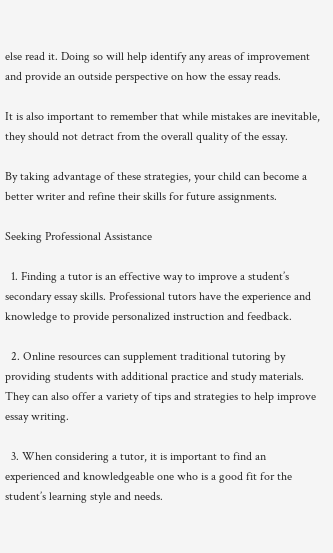else read it. Doing so will help identify any areas of improvement and provide an outside perspective on how the essay reads.

It is also important to remember that while mistakes are inevitable, they should not detract from the overall quality of the essay.

By taking advantage of these strategies, your child can become a better writer and refine their skills for future assignments.

Seeking Professional Assistance

  1. Finding a tutor is an effective way to improve a student’s secondary essay skills. Professional tutors have the experience and knowledge to provide personalized instruction and feedback.

  2. Online resources can supplement traditional tutoring by providing students with additional practice and study materials. They can also offer a variety of tips and strategies to help improve essay writing.

  3. When considering a tutor, it is important to find an experienced and knowledgeable one who is a good fit for the student’s learning style and needs.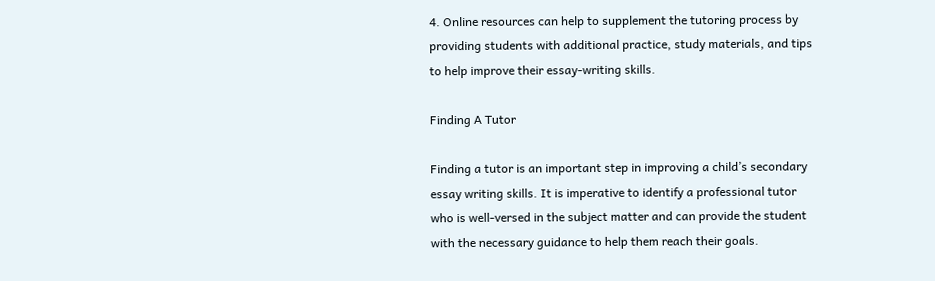4. Online resources can help to supplement the tutoring process by providing students with additional practice, study materials, and tips to help improve their essay-writing skills.

Finding A Tutor

Finding a tutor is an important step in improving a child’s secondary essay writing skills. It is imperative to identify a professional tutor who is well-versed in the subject matter and can provide the student with the necessary guidance to help them reach their goals.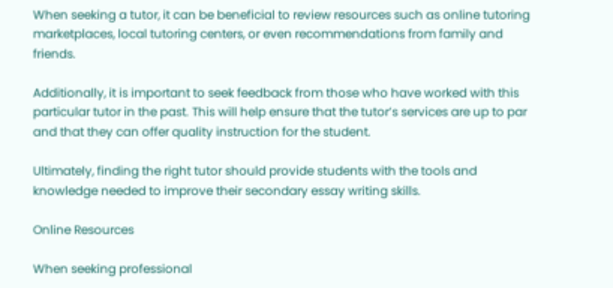When seeking a tutor, it can be beneficial to review resources such as online tutoring marketplaces, local tutoring centers, or even recommendations from family and friends.

Additionally, it is important to seek feedback from those who have worked with this particular tutor in the past. This will help ensure that the tutor’s services are up to par and that they can offer quality instruction for the student.

Ultimately, finding the right tutor should provide students with the tools and knowledge needed to improve their secondary essay writing skills.

Online Resources

When seeking professional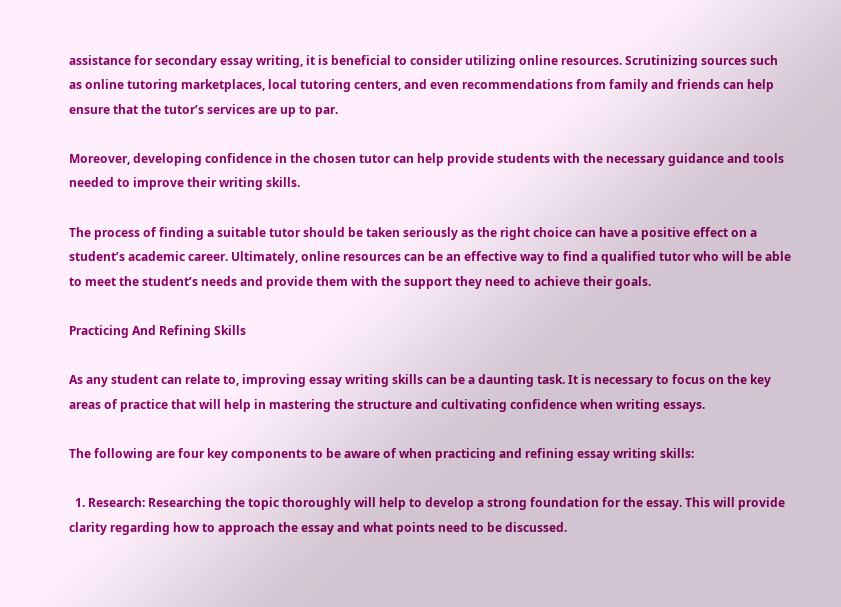assistance for secondary essay writing, it is beneficial to consider utilizing online resources. Scrutinizing sources such as online tutoring marketplaces, local tutoring centers, and even recommendations from family and friends can help ensure that the tutor’s services are up to par.

Moreover, developing confidence in the chosen tutor can help provide students with the necessary guidance and tools needed to improve their writing skills.

The process of finding a suitable tutor should be taken seriously as the right choice can have a positive effect on a student’s academic career. Ultimately, online resources can be an effective way to find a qualified tutor who will be able to meet the student’s needs and provide them with the support they need to achieve their goals.

Practicing And Refining Skills

As any student can relate to, improving essay writing skills can be a daunting task. It is necessary to focus on the key areas of practice that will help in mastering the structure and cultivating confidence when writing essays.

The following are four key components to be aware of when practicing and refining essay writing skills:

  1. Research: Researching the topic thoroughly will help to develop a strong foundation for the essay. This will provide clarity regarding how to approach the essay and what points need to be discussed.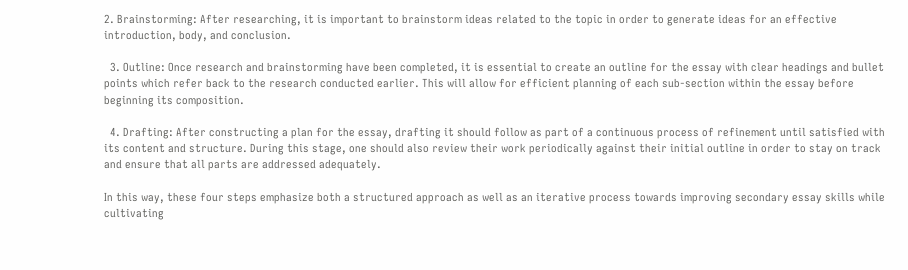2. Brainstorming: After researching, it is important to brainstorm ideas related to the topic in order to generate ideas for an effective introduction, body, and conclusion.

  3. Outline: Once research and brainstorming have been completed, it is essential to create an outline for the essay with clear headings and bullet points which refer back to the research conducted earlier. This will allow for efficient planning of each sub-section within the essay before beginning its composition.

  4. Drafting: After constructing a plan for the essay, drafting it should follow as part of a continuous process of refinement until satisfied with its content and structure. During this stage, one should also review their work periodically against their initial outline in order to stay on track and ensure that all parts are addressed adequately.

In this way, these four steps emphasize both a structured approach as well as an iterative process towards improving secondary essay skills while cultivating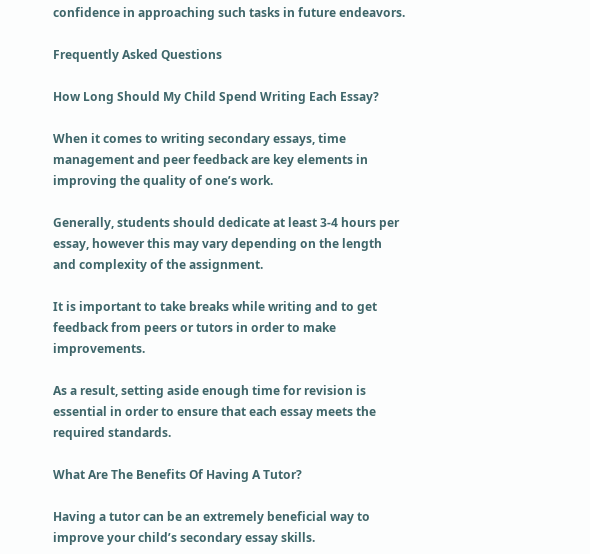confidence in approaching such tasks in future endeavors.

Frequently Asked Questions

How Long Should My Child Spend Writing Each Essay?

When it comes to writing secondary essays, time management and peer feedback are key elements in improving the quality of one’s work.

Generally, students should dedicate at least 3-4 hours per essay, however this may vary depending on the length and complexity of the assignment.

It is important to take breaks while writing and to get feedback from peers or tutors in order to make improvements.

As a result, setting aside enough time for revision is essential in order to ensure that each essay meets the required standards.

What Are The Benefits Of Having A Tutor?

Having a tutor can be an extremely beneficial way to improve your child’s secondary essay skills.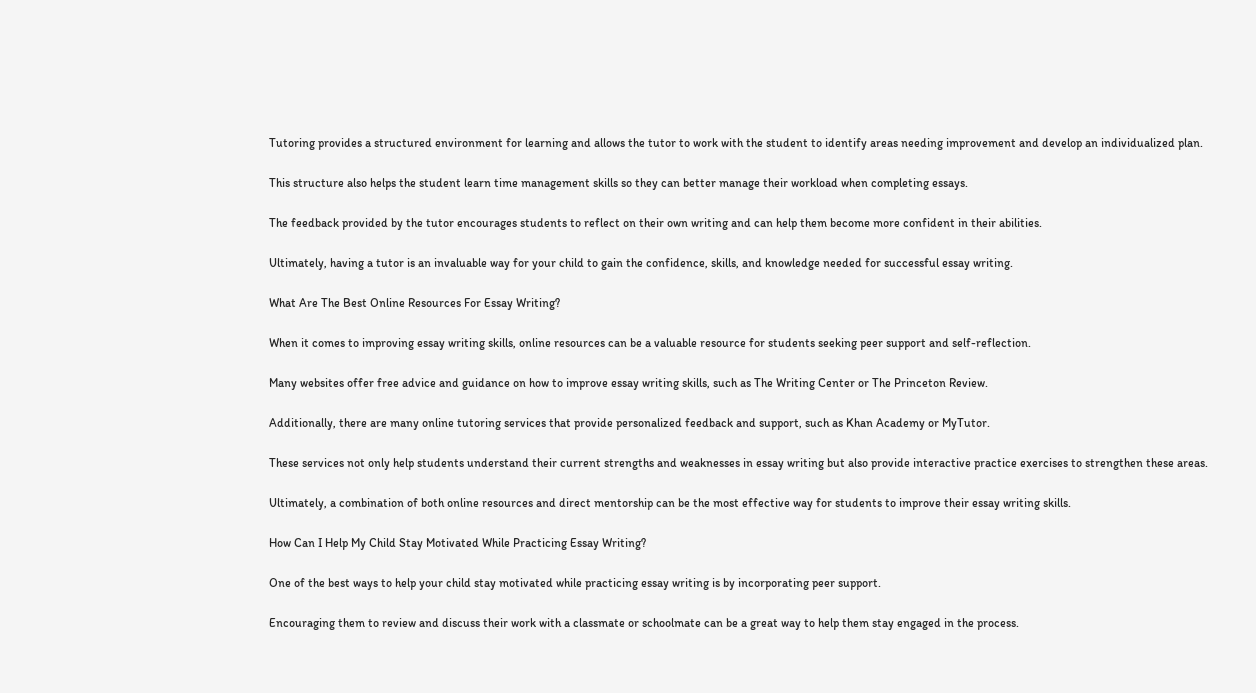Tutoring provides a structured environment for learning and allows the tutor to work with the student to identify areas needing improvement and develop an individualized plan.

This structure also helps the student learn time management skills so they can better manage their workload when completing essays.

The feedback provided by the tutor encourages students to reflect on their own writing and can help them become more confident in their abilities.

Ultimately, having a tutor is an invaluable way for your child to gain the confidence, skills, and knowledge needed for successful essay writing.

What Are The Best Online Resources For Essay Writing?

When it comes to improving essay writing skills, online resources can be a valuable resource for students seeking peer support and self-reflection.

Many websites offer free advice and guidance on how to improve essay writing skills, such as The Writing Center or The Princeton Review.

Additionally, there are many online tutoring services that provide personalized feedback and support, such as Khan Academy or MyTutor.

These services not only help students understand their current strengths and weaknesses in essay writing but also provide interactive practice exercises to strengthen these areas.

Ultimately, a combination of both online resources and direct mentorship can be the most effective way for students to improve their essay writing skills.

How Can I Help My Child Stay Motivated While Practicing Essay Writing?

One of the best ways to help your child stay motivated while practicing essay writing is by incorporating peer support.

Encouraging them to review and discuss their work with a classmate or schoolmate can be a great way to help them stay engaged in the process.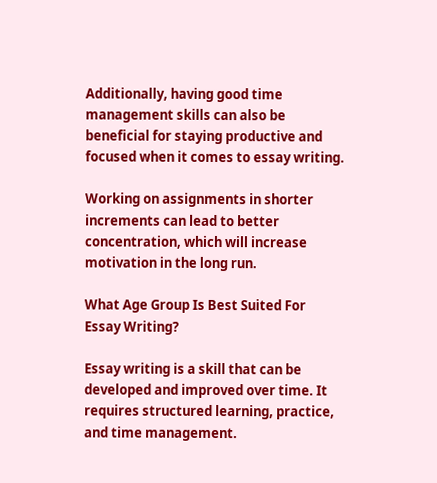Additionally, having good time management skills can also be beneficial for staying productive and focused when it comes to essay writing.

Working on assignments in shorter increments can lead to better concentration, which will increase motivation in the long run.

What Age Group Is Best Suited For Essay Writing?

Essay writing is a skill that can be developed and improved over time. It requires structured learning, practice, and time management.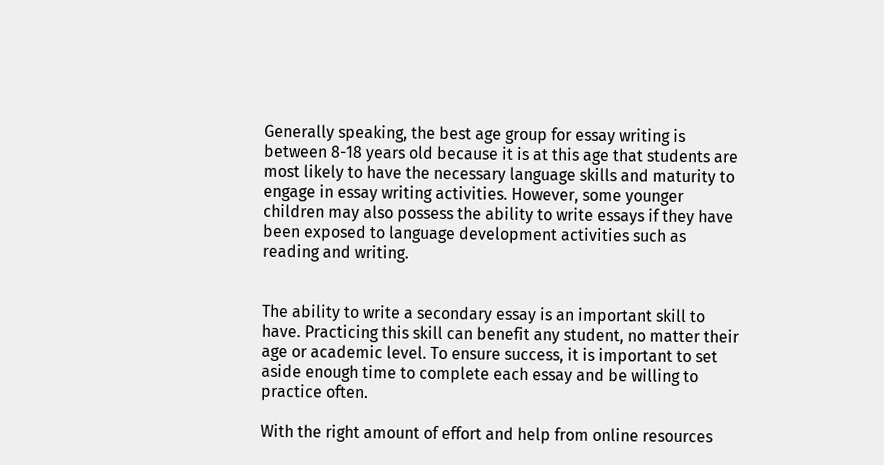Generally speaking, the best age group for essay writing is between 8-18 years old because it is at this age that students are most likely to have the necessary language skills and maturity to engage in essay writing activities. However, some younger children may also possess the ability to write essays if they have been exposed to language development activities such as reading and writing.


The ability to write a secondary essay is an important skill to have. Practicing this skill can benefit any student, no matter their age or academic level. To ensure success, it is important to set aside enough time to complete each essay and be willing to practice often.

With the right amount of effort and help from online resources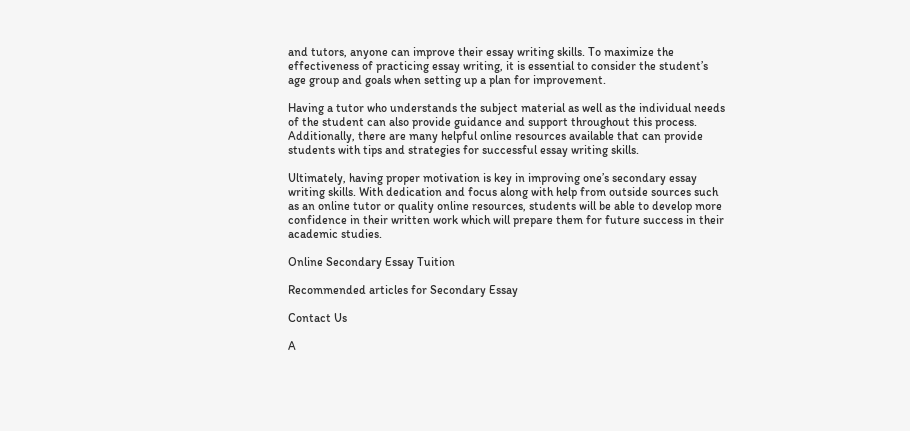and tutors, anyone can improve their essay writing skills. To maximize the effectiveness of practicing essay writing, it is essential to consider the student’s age group and goals when setting up a plan for improvement.

Having a tutor who understands the subject material as well as the individual needs of the student can also provide guidance and support throughout this process. Additionally, there are many helpful online resources available that can provide students with tips and strategies for successful essay writing skills.

Ultimately, having proper motivation is key in improving one’s secondary essay writing skills. With dedication and focus along with help from outside sources such as an online tutor or quality online resources, students will be able to develop more confidence in their written work which will prepare them for future success in their academic studies.

Online Secondary Essay Tuition

Recommended articles for Secondary Essay

Contact Us

A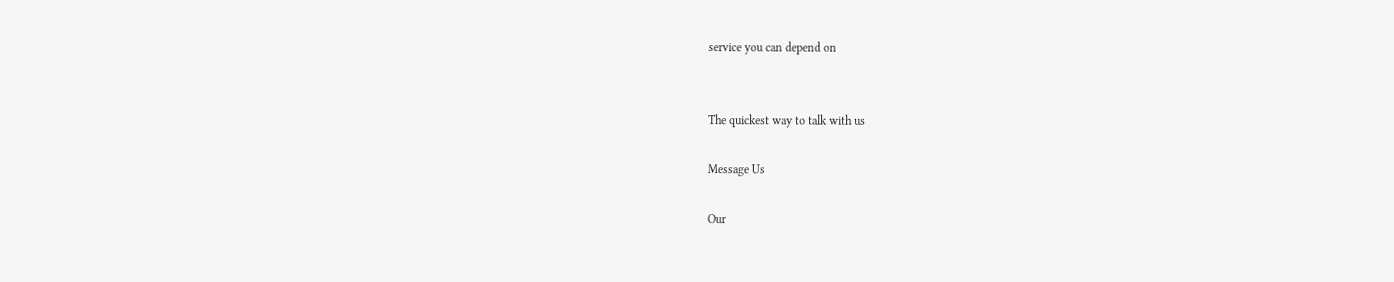service you can depend on


The quickest way to talk with us

Message Us

Our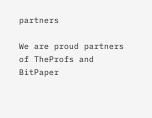partners

We are proud partners of TheProfs and BitPaper